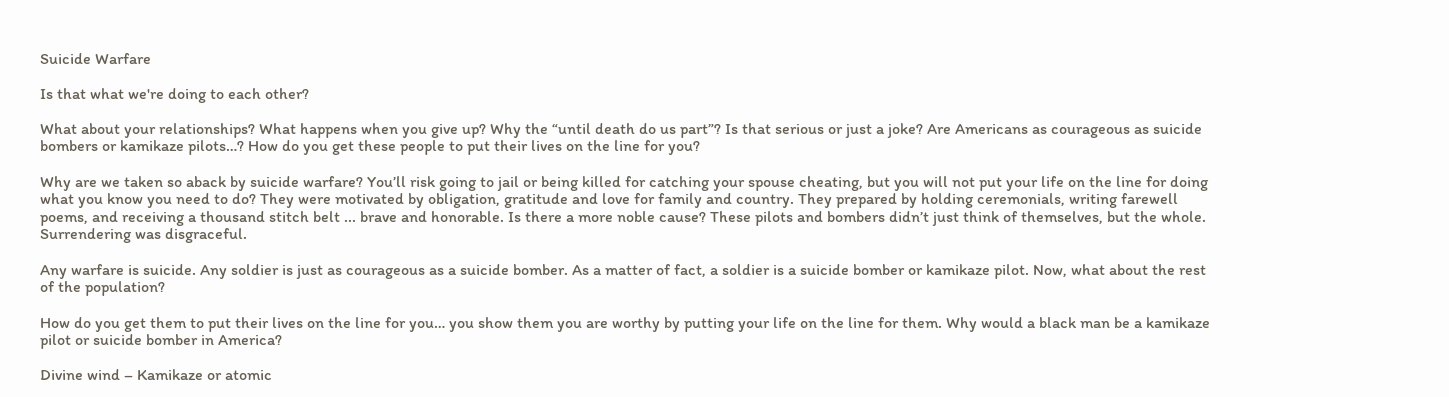Suicide Warfare

Is that what we're doing to each other?

What about your relationships? What happens when you give up? Why the “until death do us part”? Is that serious or just a joke? Are Americans as courageous as suicide bombers or kamikaze pilots…? How do you get these people to put their lives on the line for you?

Why are we taken so aback by suicide warfare? You’ll risk going to jail or being killed for catching your spouse cheating, but you will not put your life on the line for doing what you know you need to do? They were motivated by obligation, gratitude and love for family and country. They prepared by holding ceremonials, writing farewell poems, and receiving a thousand stitch belt ... brave and honorable. Is there a more noble cause? These pilots and bombers didn’t just think of themselves, but the whole. Surrendering was disgraceful.

Any warfare is suicide. Any soldier is just as courageous as a suicide bomber. As a matter of fact, a soldier is a suicide bomber or kamikaze pilot. Now, what about the rest of the population?

How do you get them to put their lives on the line for you… you show them you are worthy by putting your life on the line for them. Why would a black man be a kamikaze pilot or suicide bomber in America?

Divine wind – Kamikaze or atomic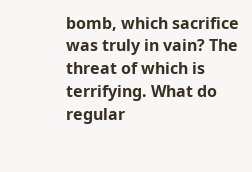bomb, which sacrifice was truly in vain? The threat of which is terrifying. What do regular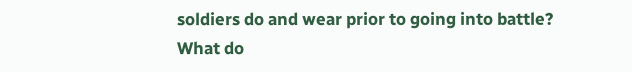soldiers do and wear prior to going into battle? What do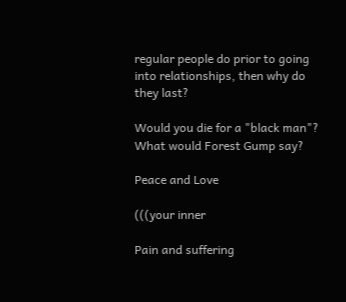regular people do prior to going into relationships, then why do they last?

Would you die for a "black man"? What would Forest Gump say?

Peace and Love

(((your inner

Pain and suffering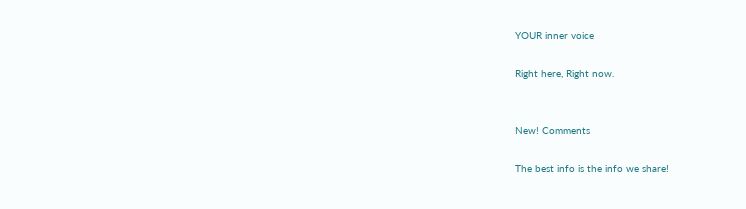YOUR inner voice

Right here, Right now.


New! Comments

The best info is the info we share!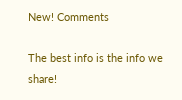New! Comments

The best info is the info we share!